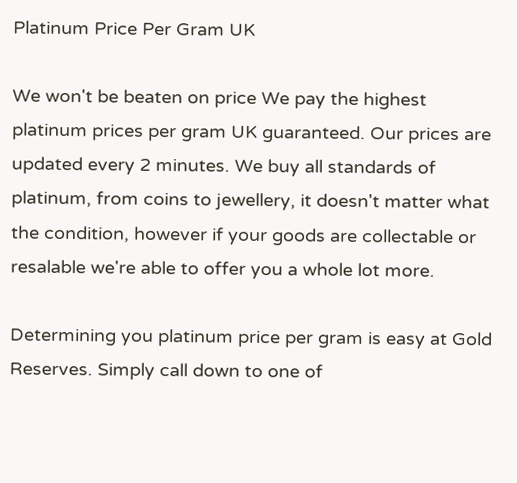Platinum Price Per Gram UK

We won't be beaten on price We pay the highest platinum prices per gram UK guaranteed. Our prices are updated every 2 minutes. We buy all standards of platinum, from coins to jewellery, it doesn't matter what the condition, however if your goods are collectable or resalable we're able to offer you a whole lot more.

Determining you platinum price per gram is easy at Gold Reserves. Simply call down to one of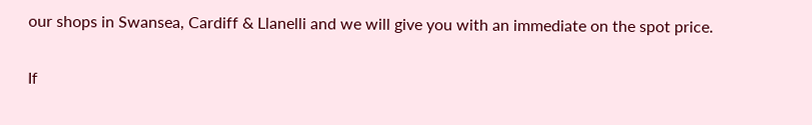our shops in Swansea, Cardiff & Llanelli and we will give you with an immediate on the spot price.

If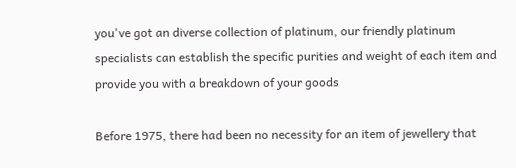you've got an diverse collection of platinum, our friendly platinum specialists can establish the specific purities and weight of each item and provide you with a breakdown of your goods

Before 1975, there had been no necessity for an item of jewellery that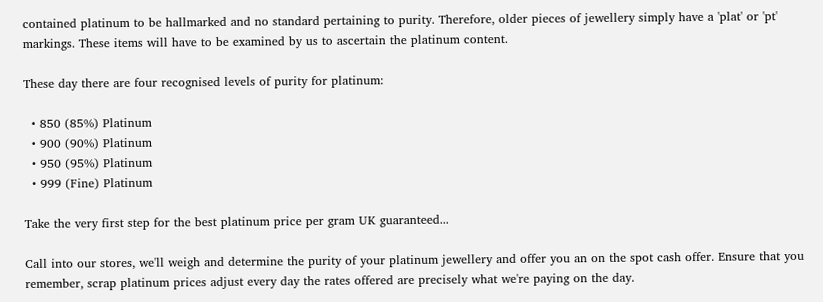contained platinum to be hallmarked and no standard pertaining to purity. Therefore, older pieces of jewellery simply have a 'plat' or 'pt' markings. These items will have to be examined by us to ascertain the platinum content.

These day there are four recognised levels of purity for platinum:

  • 850 (85%) Platinum
  • 900 (90%) Platinum
  • 950 (95%) Platinum
  • 999 (Fine) Platinum

Take the very first step for the best platinum price per gram UK guaranteed...

Call into our stores, we'll weigh and determine the purity of your platinum jewellery and offer you an on the spot cash offer. Ensure that you remember, scrap platinum prices adjust every day the rates offered are precisely what we're paying on the day.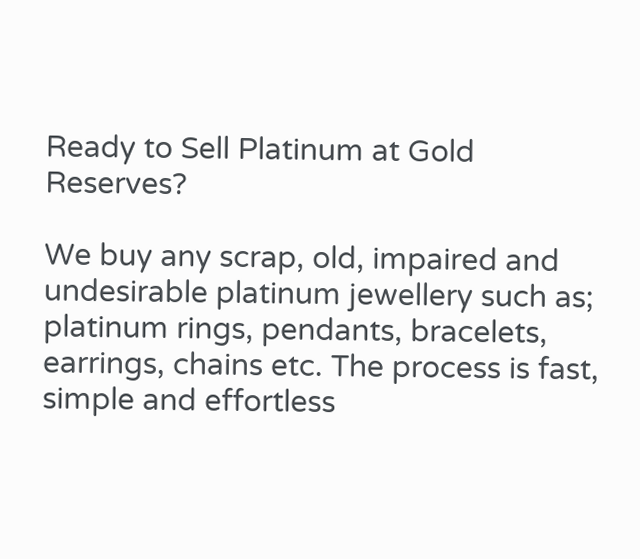Ready to Sell Platinum at Gold Reserves?

We buy any scrap, old, impaired and undesirable platinum jewellery such as; platinum rings, pendants, bracelets, earrings, chains etc. The process is fast, simple and effortless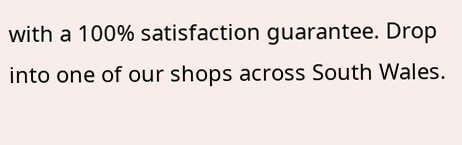with a 100% satisfaction guarantee. Drop into one of our shops across South Wales.